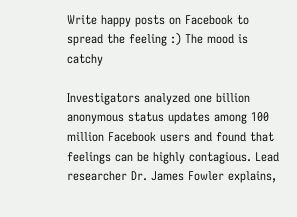Write happy posts on Facebook to spread the feeling :) The mood is catchy

Investigators analyzed one billion anonymous status updates among 100 million Facebook users and found that feelings can be highly contagious. Lead researcher Dr. James Fowler explains,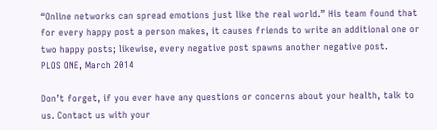“Online networks can spread emotions just like the real world.” His team found that for every happy post a person makes, it causes friends to write an additional one or two happy posts; likewise, every negative post spawns another negative post.
PLOS ONE, March 2014

Don’t forget, if you ever have any questions or concerns about your health, talk to us. Contact us with your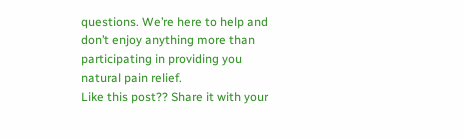questions. We’re here to help and don’t enjoy anything more than participating in providing you natural pain relief.
Like this post?? Share it with your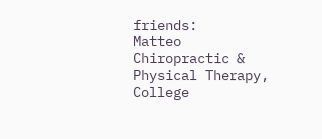friends:
Matteo Chiropractic & Physical Therapy, College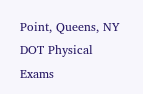Point, Queens, NY
DOT Physical Exams